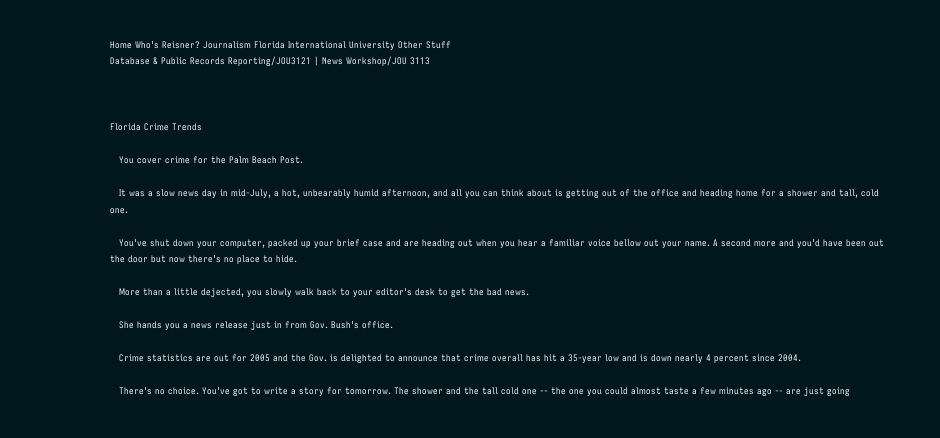Home Who's Reisner? Journalism Florida International University Other Stuff
Database & Public Records Reporting/JOU3121 | News Workshop/JOU 3113



Florida Crime Trends

   You cover crime for the Palm Beach Post.

   It was a slow news day in mid-July, a hot, unbearably humid afternoon, and all you can think about is getting out of the office and heading home for a shower and tall, cold one.

   You've shut down your computer, packed up your brief case and are heading out when you hear a familiar voice bellow out your name. A second more and you'd have been out the door but now there's no place to hide.

   More than a little dejected, you slowly walk back to your editor's desk to get the bad news.

   She hands you a news release just in from Gov. Bush's office.

   Crime statistics are out for 2005 and the Gov. is delighted to announce that crime overall has hit a 35-year low and is down nearly 4 percent since 2004.

   There's no choice. You've got to write a story for tomorrow. The shower and the tall cold one -- the one you could almost taste a few minutes ago -- are just going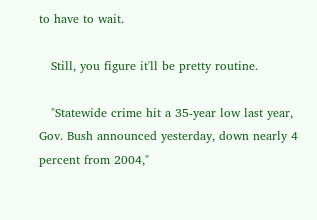to have to wait.

   Still, you figure it'll be pretty routine.

   "Statewide crime hit a 35-year low last year, Gov. Bush announced yesterday, down nearly 4 percent from 2004,"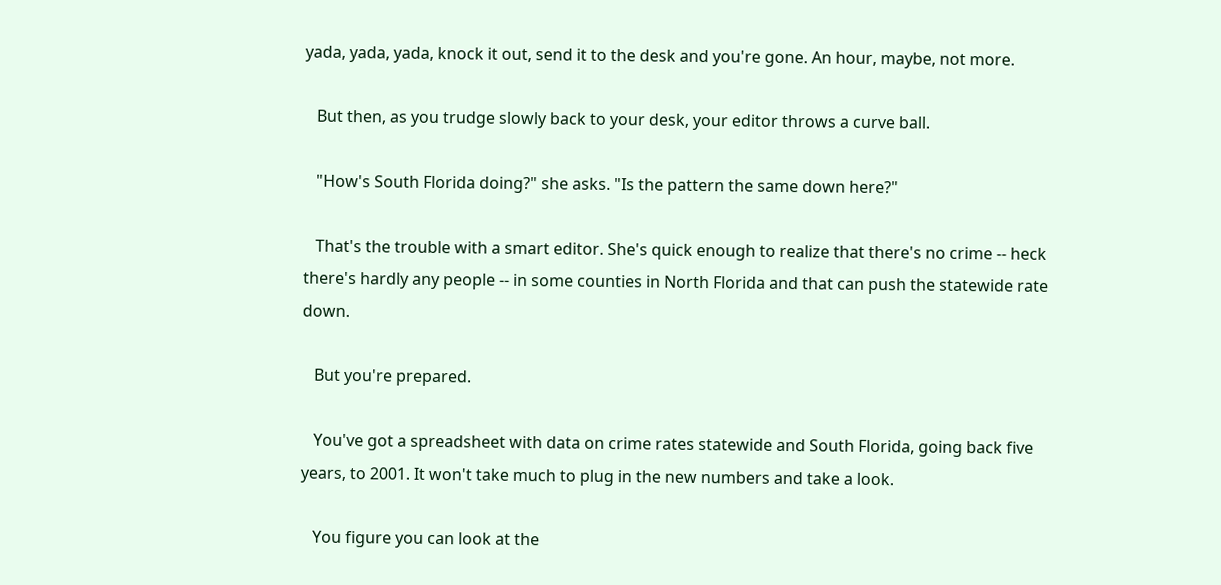yada, yada, yada, knock it out, send it to the desk and you're gone. An hour, maybe, not more.

   But then, as you trudge slowly back to your desk, your editor throws a curve ball.

   "How's South Florida doing?" she asks. "Is the pattern the same down here?"

   That's the trouble with a smart editor. She's quick enough to realize that there's no crime -- heck there's hardly any people -- in some counties in North Florida and that can push the statewide rate down.

   But you're prepared.

   You've got a spreadsheet with data on crime rates statewide and South Florida, going back five years, to 2001. It won't take much to plug in the new numbers and take a look.

   You figure you can look at the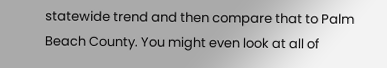statewide trend and then compare that to Palm Beach County. You might even look at all of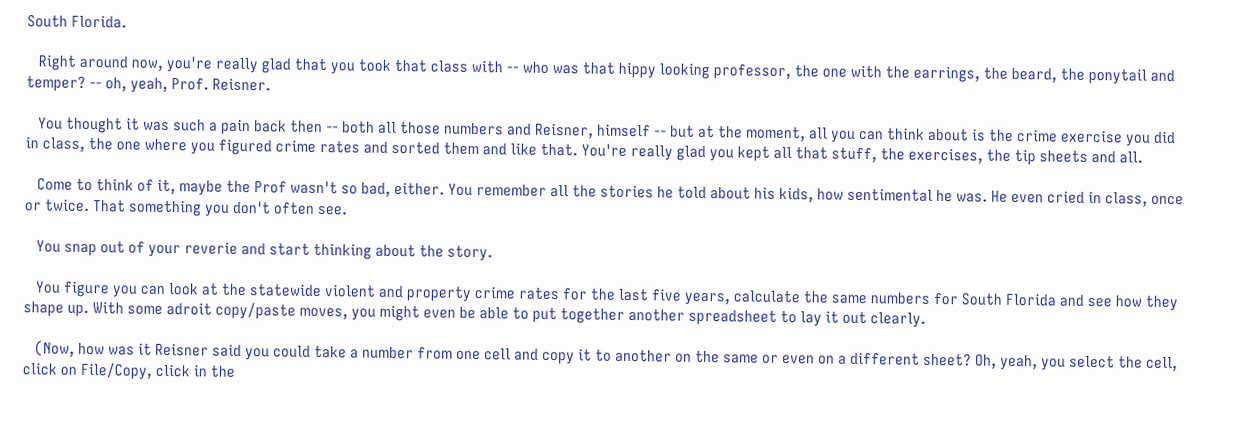South Florida.

   Right around now, you're really glad that you took that class with -- who was that hippy looking professor, the one with the earrings, the beard, the ponytail and temper? -- oh, yeah, Prof. Reisner.

   You thought it was such a pain back then -- both all those numbers and Reisner, himself -- but at the moment, all you can think about is the crime exercise you did in class, the one where you figured crime rates and sorted them and like that. You're really glad you kept all that stuff, the exercises, the tip sheets and all.

   Come to think of it, maybe the Prof wasn't so bad, either. You remember all the stories he told about his kids, how sentimental he was. He even cried in class, once or twice. That something you don't often see.

   You snap out of your reverie and start thinking about the story.

   You figure you can look at the statewide violent and property crime rates for the last five years, calculate the same numbers for South Florida and see how they shape up. With some adroit copy/paste moves, you might even be able to put together another spreadsheet to lay it out clearly.

   (Now, how was it Reisner said you could take a number from one cell and copy it to another on the same or even on a different sheet? Oh, yeah, you select the cell, click on File/Copy, click in the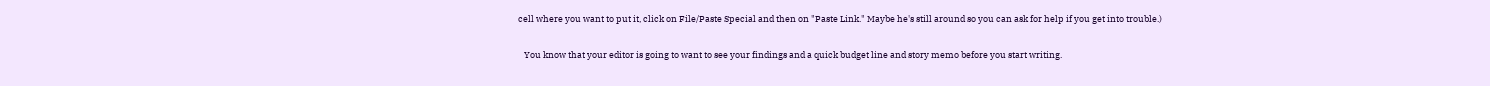cell where you want to put it, click on File/Paste Special and then on "Paste Link." Maybe he's still around so you can ask for help if you get into trouble.)

   You know that your editor is going to want to see your findings and a quick budget line and story memo before you start writing.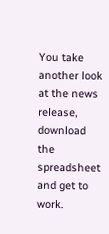You take another look at the news release, download the spreadsheet and get to work.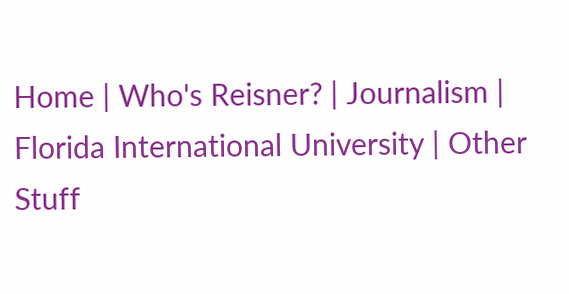Home | Who's Reisner? | Journalism | Florida International University | Other Stuff